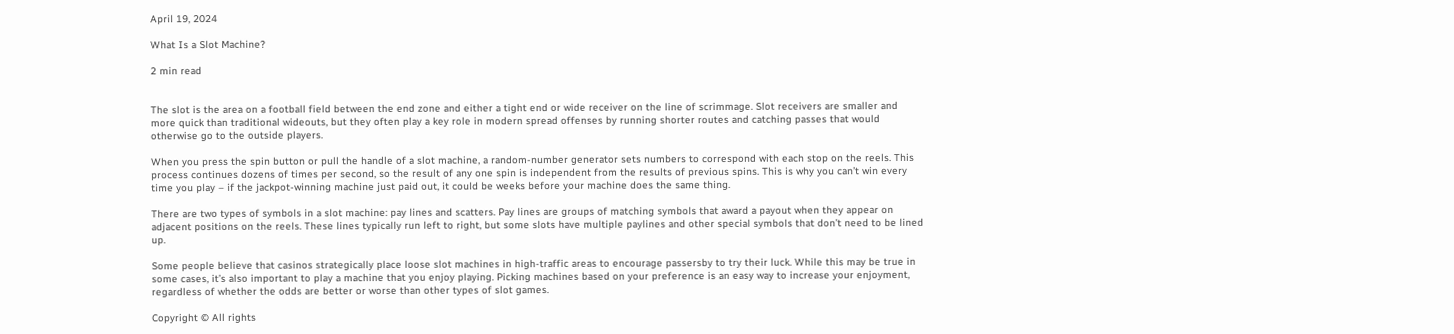April 19, 2024

What Is a Slot Machine?

2 min read


The slot is the area on a football field between the end zone and either a tight end or wide receiver on the line of scrimmage. Slot receivers are smaller and more quick than traditional wideouts, but they often play a key role in modern spread offenses by running shorter routes and catching passes that would otherwise go to the outside players.

When you press the spin button or pull the handle of a slot machine, a random-number generator sets numbers to correspond with each stop on the reels. This process continues dozens of times per second, so the result of any one spin is independent from the results of previous spins. This is why you can’t win every time you play – if the jackpot-winning machine just paid out, it could be weeks before your machine does the same thing.

There are two types of symbols in a slot machine: pay lines and scatters. Pay lines are groups of matching symbols that award a payout when they appear on adjacent positions on the reels. These lines typically run left to right, but some slots have multiple paylines and other special symbols that don’t need to be lined up.

Some people believe that casinos strategically place loose slot machines in high-traffic areas to encourage passersby to try their luck. While this may be true in some cases, it’s also important to play a machine that you enjoy playing. Picking machines based on your preference is an easy way to increase your enjoyment, regardless of whether the odds are better or worse than other types of slot games.

Copyright © All rights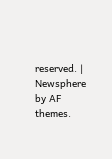reserved. | Newsphere by AF themes.